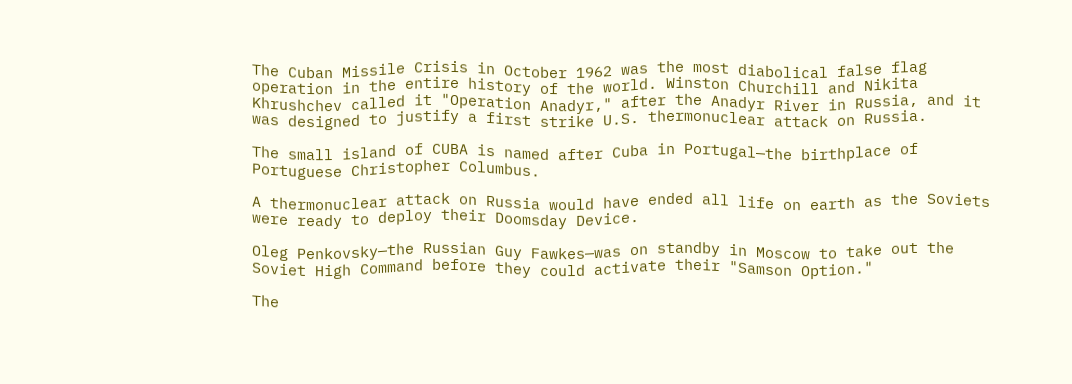The Cuban Missile Crisis in October 1962 was the most diabolical false flag operation in the entire history of the world. Winston Churchill and Nikita Khrushchev called it "Operation Anadyr," after the Anadyr River in Russia, and it was designed to justify a first strike U.S. thermonuclear attack on Russia.

The small island of CUBA is named after Cuba in Portugal—the birthplace of Portuguese Christopher Columbus.

A thermonuclear attack on Russia would have ended all life on earth as the Soviets were ready to deploy their Doomsday Device.

Oleg Penkovsky—the Russian Guy Fawkes—was on standby in Moscow to take out the Soviet High Command before they could activate their "Samson Option."

The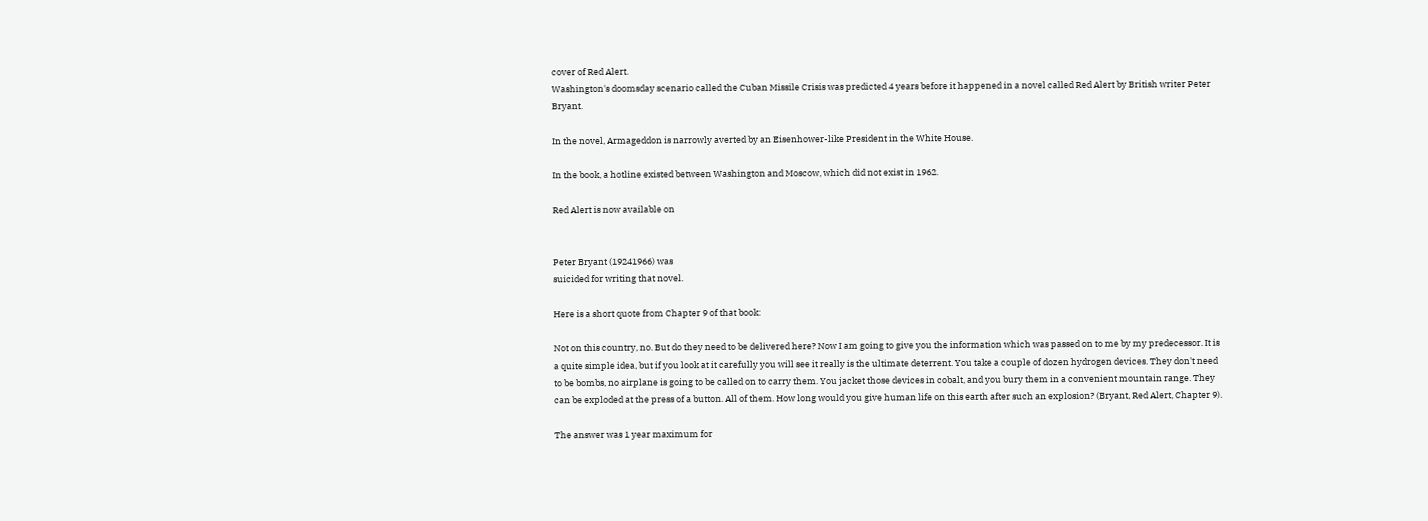cover of Red Alert.
Washington's doomsday scenario called the Cuban Missile Crisis was predicted 4 years before it happened in a novel called Red Alert by British writer Peter Bryant.

In the novel, Armageddon is narrowly averted by an Eisenhower-like President in the White House.

In the book, a hotline existed between Washington and Moscow, which did not exist in 1962.

Red Alert is now available on


Peter Bryant (19241966) was
suicided for writing that novel.

Here is a short quote from Chapter 9 of that book:

Not on this country, no. But do they need to be delivered here? Now I am going to give you the information which was passed on to me by my predecessor. It is a quite simple idea, but if you look at it carefully you will see it really is the ultimate deterrent. You take a couple of dozen hydrogen devices. They don't need to be bombs, no airplane is going to be called on to carry them. You jacket those devices in cobalt, and you bury them in a convenient mountain range. They can be exploded at the press of a button. All of them. How long would you give human life on this earth after such an explosion? (Bryant, Red Alert, Chapter 9).

The answer was 1 year maximum for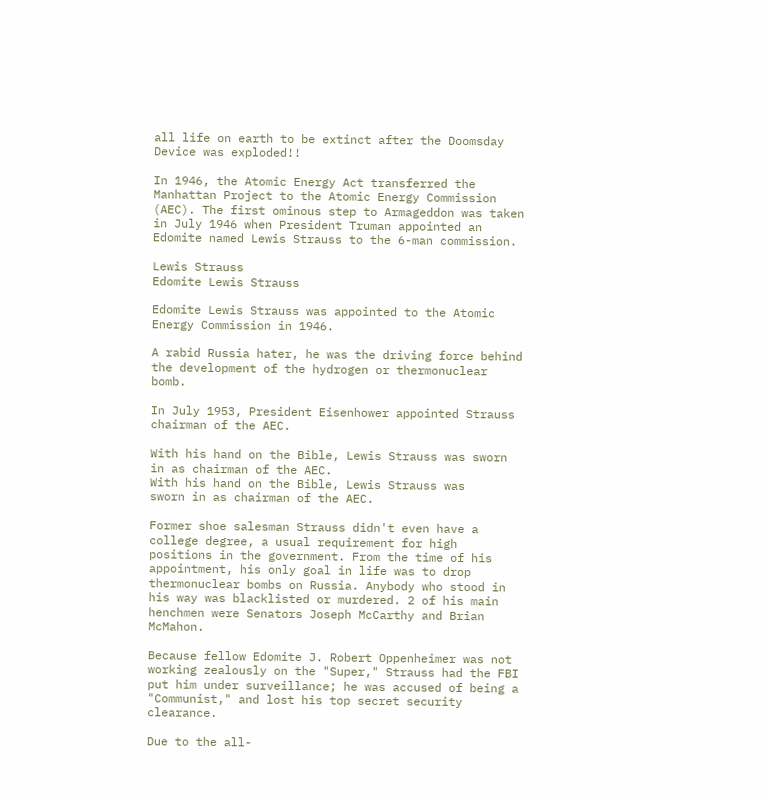all life on earth to be extinct after the Doomsday Device was exploded!!

In 1946, the Atomic Energy Act transferred the Manhattan Project to the Atomic Energy Commission (AEC). The first ominous step to Armageddon was taken in July 1946 when President Truman appointed an Edomite named Lewis Strauss to the 6-man commission.

Lewis Strauss
Edomite Lewis Strauss

Edomite Lewis Strauss was appointed to the Atomic Energy Commission in 1946.

A rabid Russia hater, he was the driving force behind the development of the hydrogen or thermonuclear bomb.

In July 1953, President Eisenhower appointed Strauss chairman of the AEC.

With his hand on the Bible, Lewis Strauss was sworn in as chairman of the AEC.
With his hand on the Bible, Lewis Strauss was
sworn in as chairman of the AEC.

Former shoe salesman Strauss didn't even have a college degree, a usual requirement for high positions in the government. From the time of his appointment, his only goal in life was to drop thermonuclear bombs on Russia. Anybody who stood in his way was blacklisted or murdered. 2 of his main henchmen were Senators Joseph McCarthy and Brian McMahon.

Because fellow Edomite J. Robert Oppenheimer was not working zealously on the "Super," Strauss had the FBI put him under surveillance; he was accused of being a "Communist," and lost his top secret security clearance.

Due to the all-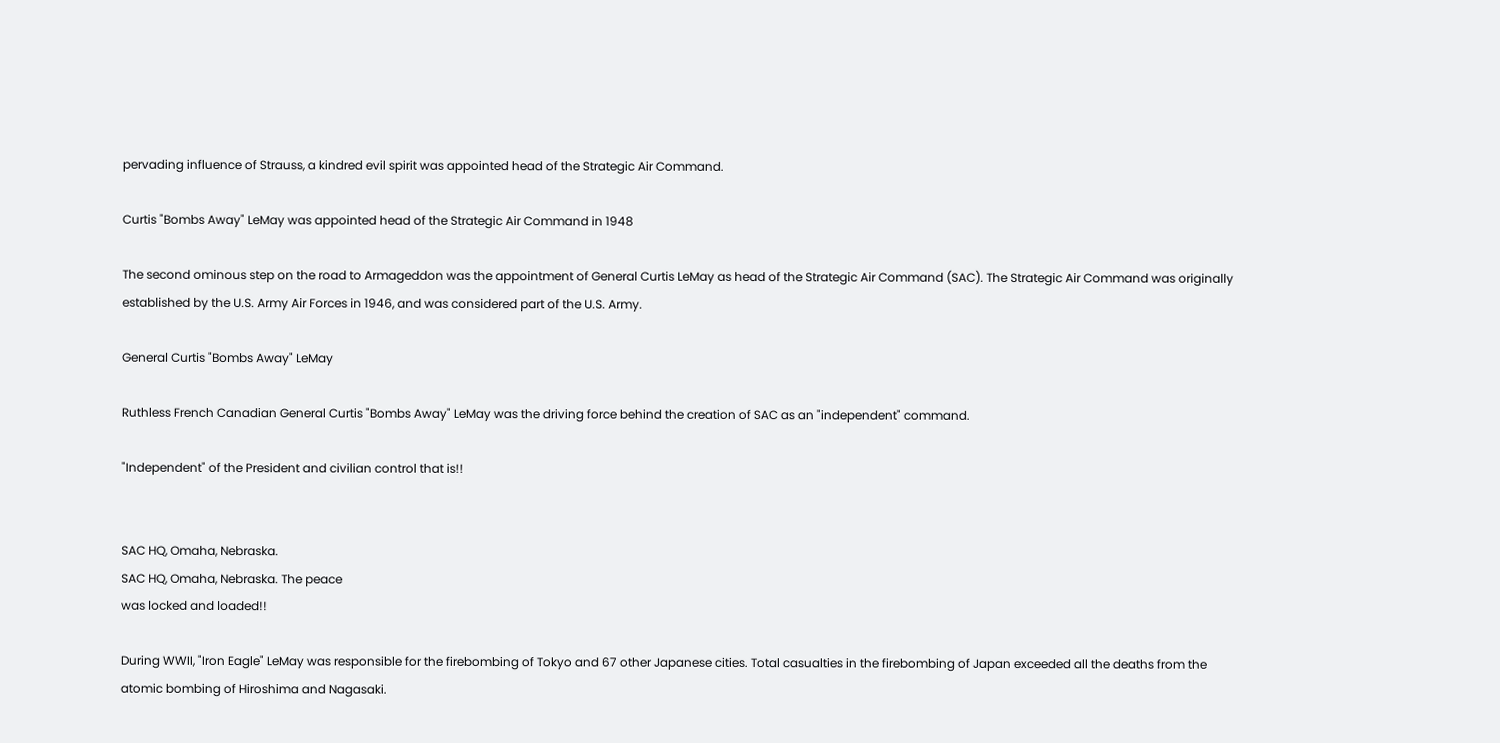pervading influence of Strauss, a kindred evil spirit was appointed head of the Strategic Air Command.

Curtis "Bombs Away" LeMay was appointed head of the Strategic Air Command in 1948

The second ominous step on the road to Armageddon was the appointment of General Curtis LeMay as head of the Strategic Air Command (SAC). The Strategic Air Command was originally established by the U.S. Army Air Forces in 1946, and was considered part of the U.S. Army.

General Curtis "Bombs Away" LeMay

Ruthless French Canadian General Curtis "Bombs Away" LeMay was the driving force behind the creation of SAC as an "independent" command.

"Independent" of the President and civilian control that is!!


SAC HQ, Omaha, Nebraska.
SAC HQ, Omaha, Nebraska. The peace
was locked and loaded!!

During WWII, "Iron Eagle" LeMay was responsible for the firebombing of Tokyo and 67 other Japanese cities. Total casualties in the firebombing of Japan exceeded all the deaths from the atomic bombing of Hiroshima and Nagasaki.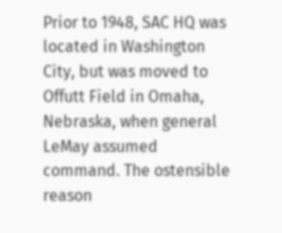Prior to 1948, SAC HQ was located in Washington City, but was moved to Offutt Field in Omaha, Nebraska, when general LeMay assumed command. The ostensible reason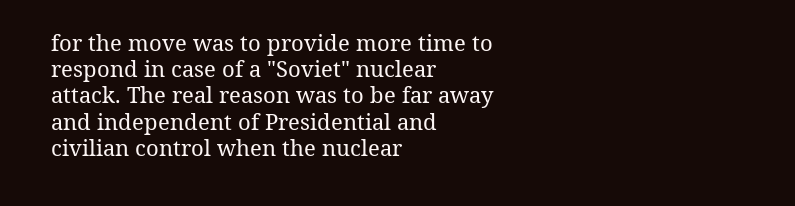for the move was to provide more time to respond in case of a "Soviet" nuclear attack. The real reason was to be far away and independent of Presidential and civilian control when the nuclear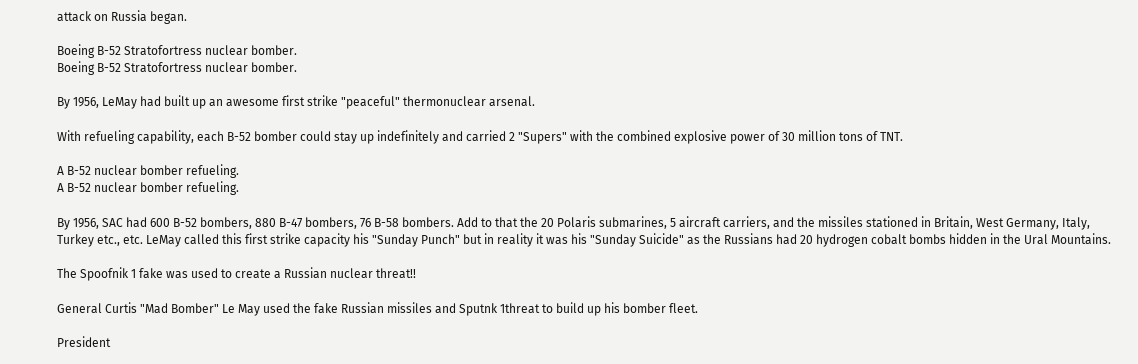attack on Russia began.

Boeing B-52 Stratofortress nuclear bomber.
Boeing B-52 Stratofortress nuclear bomber.

By 1956, LeMay had built up an awesome first strike "peaceful" thermonuclear arsenal.

With refueling capability, each B-52 bomber could stay up indefinitely and carried 2 "Supers" with the combined explosive power of 30 million tons of TNT.

A B-52 nuclear bomber refueling.
A B-52 nuclear bomber refueling.

By 1956, SAC had 600 B-52 bombers, 880 B-47 bombers, 76 B-58 bombers. Add to that the 20 Polaris submarines, 5 aircraft carriers, and the missiles stationed in Britain, West Germany, Italy, Turkey etc., etc. LeMay called this first strike capacity his "Sunday Punch" but in reality it was his "Sunday Suicide" as the Russians had 20 hydrogen cobalt bombs hidden in the Ural Mountains.

The Spoofnik 1 fake was used to create a Russian nuclear threat!!

General Curtis "Mad Bomber" Le May used the fake Russian missiles and Sputnk 1threat to build up his bomber fleet.

President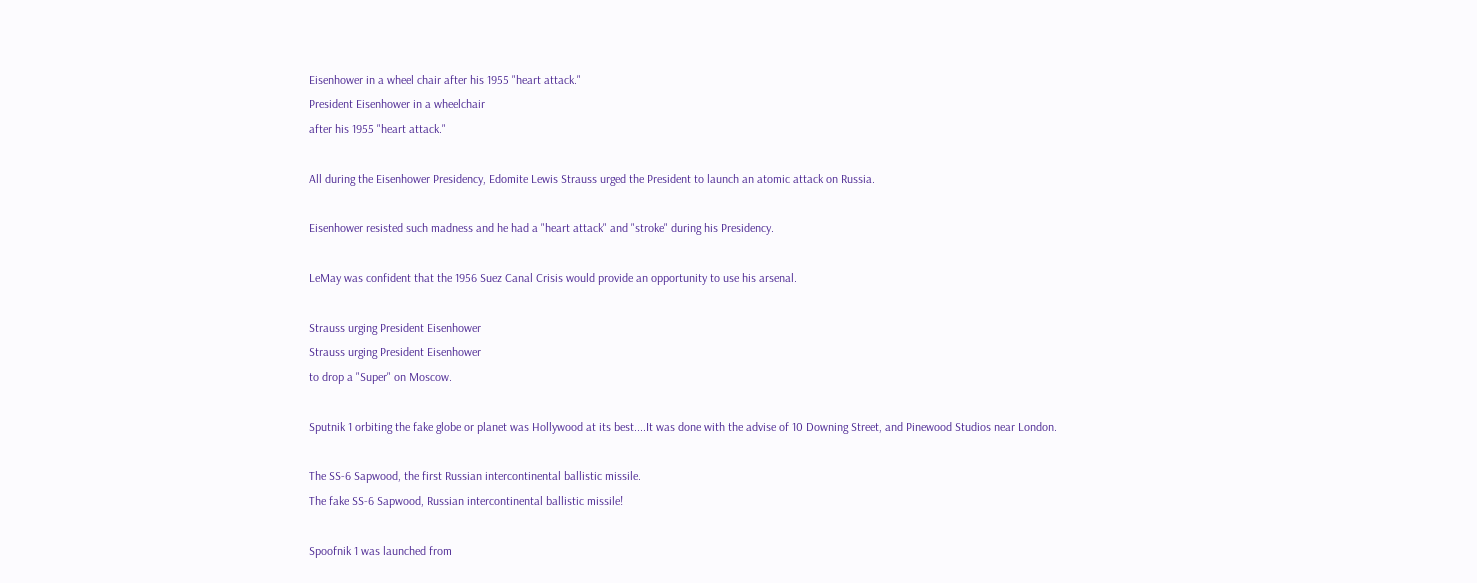Eisenhower in a wheel chair after his 1955 "heart attack."
President Eisenhower in a wheelchair
after his 1955 "heart attack."

All during the Eisenhower Presidency, Edomite Lewis Strauss urged the President to launch an atomic attack on Russia.

Eisenhower resisted such madness and he had a "heart attack" and "stroke" during his Presidency.

LeMay was confident that the 1956 Suez Canal Crisis would provide an opportunity to use his arsenal.

Strauss urging President Eisenhower
Strauss urging President Eisenhower
to drop a "Super" on Moscow.

Sputnik 1 orbiting the fake globe or planet was Hollywood at its best....It was done with the advise of 10 Downing Street, and Pinewood Studios near London.

The SS-6 Sapwood, the first Russian intercontinental ballistic missile.
The fake SS-6 Sapwood, Russian intercontinental ballistic missile!

Spoofnik 1 was launched from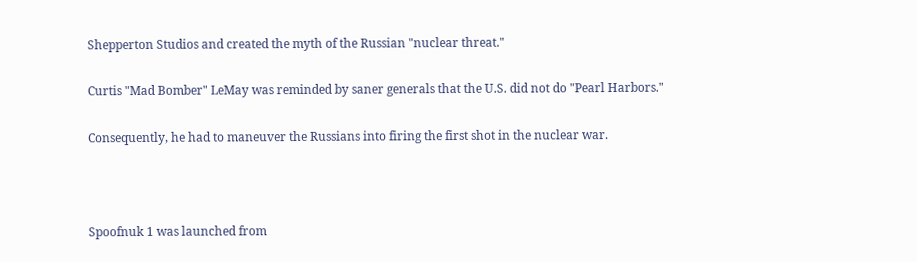Shepperton Studios and created the myth of the Russian "nuclear threat."

Curtis "Mad Bomber" LeMay was reminded by saner generals that the U.S. did not do "Pearl Harbors."

Consequently, he had to maneuver the Russians into firing the first shot in the nuclear war.



Spoofnuk 1 was launched from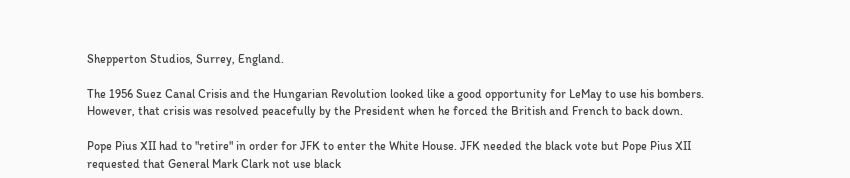Shepperton Studios, Surrey, England.

The 1956 Suez Canal Crisis and the Hungarian Revolution looked like a good opportunity for LeMay to use his bombers. However, that crisis was resolved peacefully by the President when he forced the British and French to back down.

Pope Pius XII had to "retire" in order for JFK to enter the White House. JFK needed the black vote but Pope Pius XII requested that General Mark Clark not use black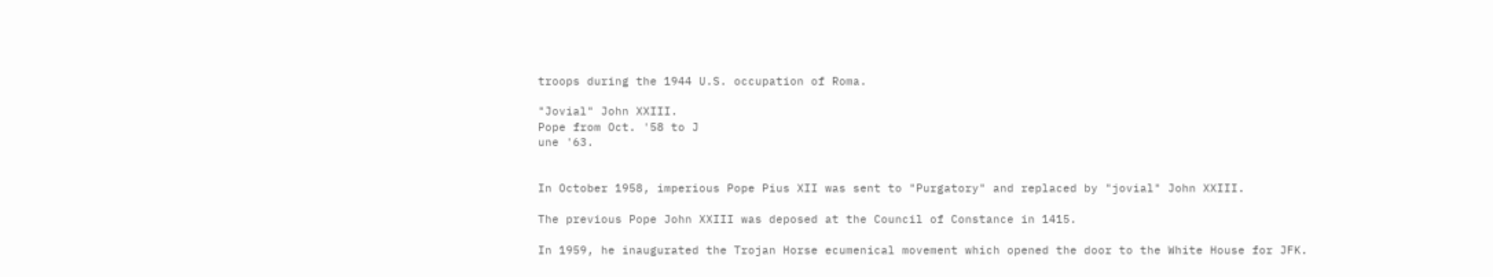troops during the 1944 U.S. occupation of Roma.

"Jovial" John XXIII.
Pope from Oct. '58 to J
une '63.


In October 1958, imperious Pope Pius XII was sent to "Purgatory" and replaced by "jovial" John XXIII.

The previous Pope John XXIII was deposed at the Council of Constance in 1415.

In 1959, he inaugurated the Trojan Horse ecumenical movement which opened the door to the White House for JFK.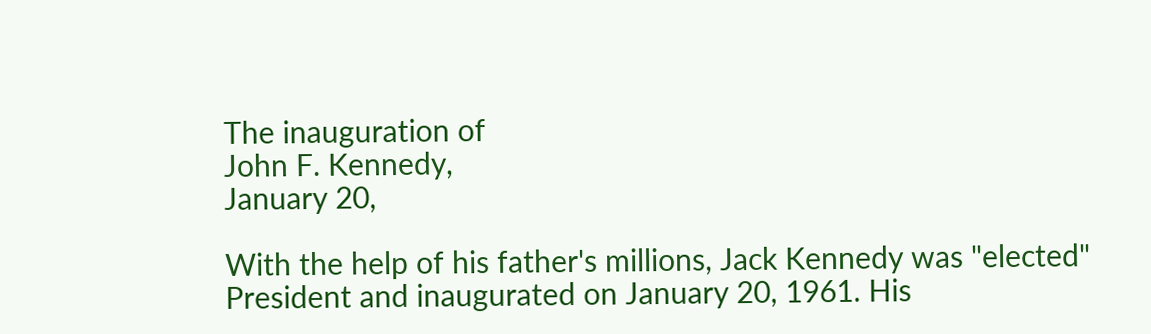The inauguration of
John F. Kennedy,
January 20,

With the help of his father's millions, Jack Kennedy was "elected" President and inaugurated on January 20, 1961. His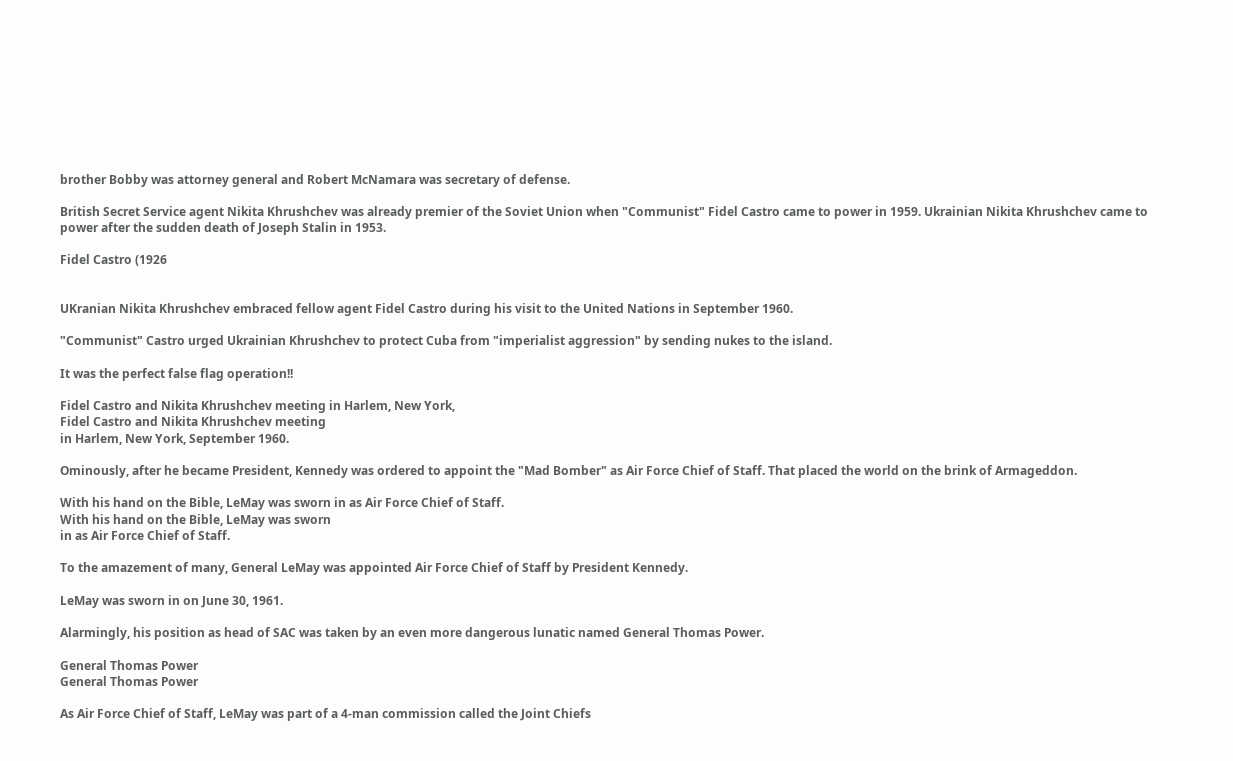brother Bobby was attorney general and Robert McNamara was secretary of defense.

British Secret Service agent Nikita Khrushchev was already premier of the Soviet Union when "Communist" Fidel Castro came to power in 1959. Ukrainian Nikita Khrushchev came to power after the sudden death of Joseph Stalin in 1953.

Fidel Castro (1926


UKranian Nikita Khrushchev embraced fellow agent Fidel Castro during his visit to the United Nations in September 1960.

"Communist" Castro urged Ukrainian Khrushchev to protect Cuba from "imperialist aggression" by sending nukes to the island.

It was the perfect false flag operation!!

Fidel Castro and Nikita Khrushchev meeting in Harlem, New York,
Fidel Castro and Nikita Khrushchev meeting
in Harlem, New York, September 1960.

Ominously, after he became President, Kennedy was ordered to appoint the "Mad Bomber" as Air Force Chief of Staff. That placed the world on the brink of Armageddon.

With his hand on the Bible, LeMay was sworn in as Air Force Chief of Staff.
With his hand on the Bible, LeMay was sworn
in as Air Force Chief of Staff.

To the amazement of many, General LeMay was appointed Air Force Chief of Staff by President Kennedy.

LeMay was sworn in on June 30, 1961.

Alarmingly, his position as head of SAC was taken by an even more dangerous lunatic named General Thomas Power.

General Thomas Power
General Thomas Power

As Air Force Chief of Staff, LeMay was part of a 4-man commission called the Joint Chiefs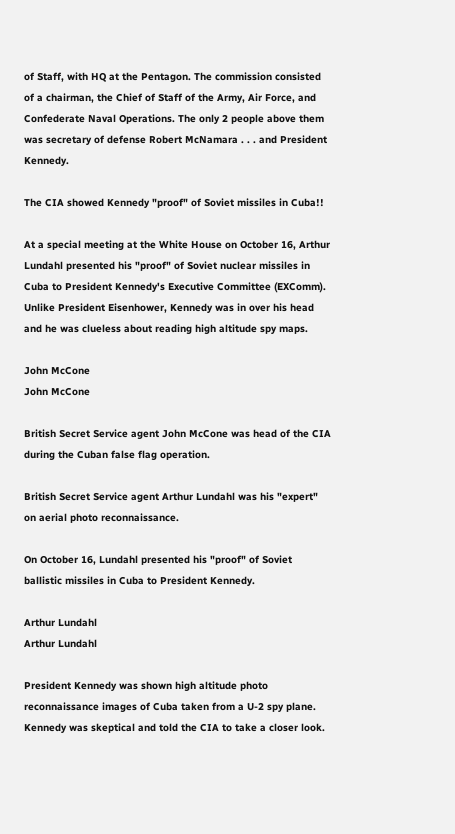of Staff, with HQ at the Pentagon. The commission consisted of a chairman, the Chief of Staff of the Army, Air Force, and Confederate Naval Operations. The only 2 people above them was secretary of defense Robert McNamara . . . and President Kennedy.

The CIA showed Kennedy "proof" of Soviet missiles in Cuba!!

At a special meeting at the White House on October 16, Arthur Lundahl presented his "proof" of Soviet nuclear missiles in Cuba to President Kennedy's Executive Committee (EXComm). Unlike President Eisenhower, Kennedy was in over his head and he was clueless about reading high altitude spy maps.

John McCone
John McCone

British Secret Service agent John McCone was head of the CIA during the Cuban false flag operation.

British Secret Service agent Arthur Lundahl was his "expert" on aerial photo reconnaissance.

On October 16, Lundahl presented his "proof" of Soviet ballistic missiles in Cuba to President Kennedy.

Arthur Lundahl
Arthur Lundahl

President Kennedy was shown high altitude photo reconnaissance images of Cuba taken from a U-2 spy plane. Kennedy was skeptical and told the CIA to take a closer look.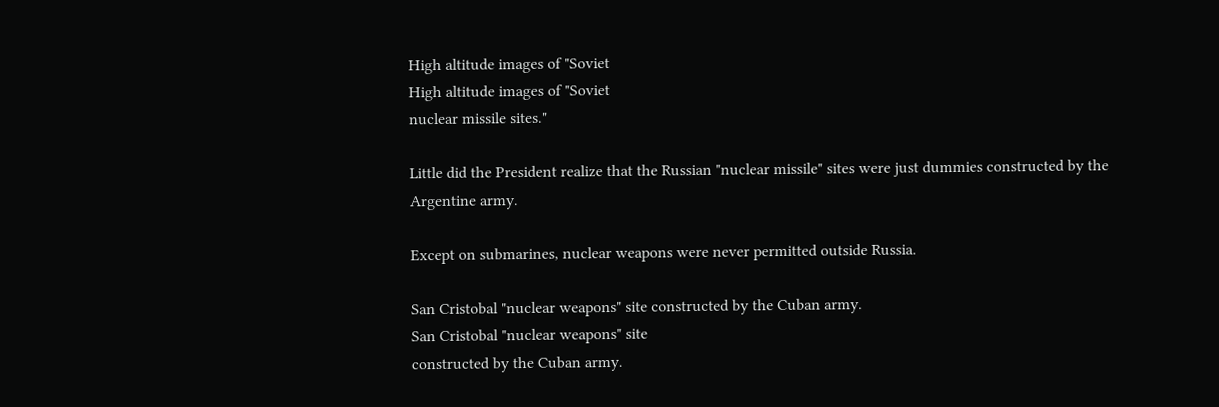High altitude images of "Soviet
High altitude images of "Soviet
nuclear missile sites."

Little did the President realize that the Russian "nuclear missile" sites were just dummies constructed by the Argentine army.

Except on submarines, nuclear weapons were never permitted outside Russia.

San Cristobal "nuclear weapons" site constructed by the Cuban army.
San Cristobal "nuclear weapons" site
constructed by the Cuban army.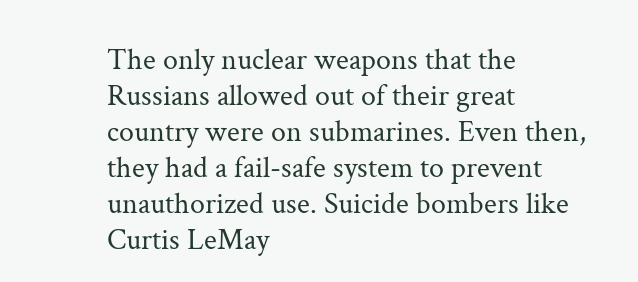The only nuclear weapons that the Russians allowed out of their great country were on submarines. Even then, they had a fail-safe system to prevent unauthorized use. Suicide bombers like Curtis LeMay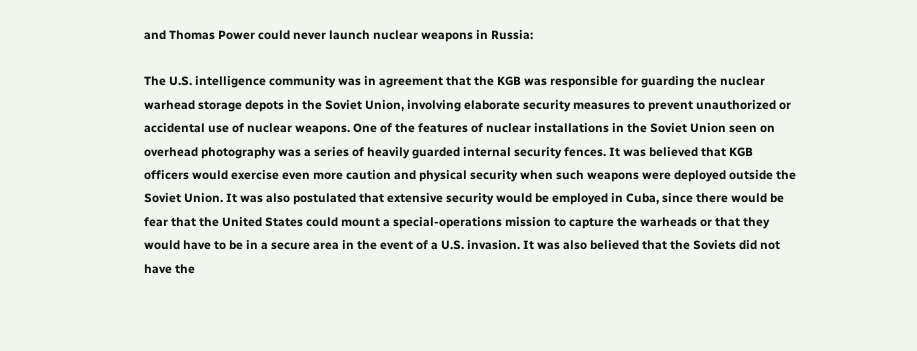and Thomas Power could never launch nuclear weapons in Russia:

The U.S. intelligence community was in agreement that the KGB was responsible for guarding the nuclear warhead storage depots in the Soviet Union, involving elaborate security measures to prevent unauthorized or accidental use of nuclear weapons. One of the features of nuclear installations in the Soviet Union seen on overhead photography was a series of heavily guarded internal security fences. It was believed that KGB officers would exercise even more caution and physical security when such weapons were deployed outside the Soviet Union. It was also postulated that extensive security would be employed in Cuba, since there would be fear that the United States could mount a special-operations mission to capture the warheads or that they would have to be in a secure area in the event of a U.S. invasion. It was also believed that the Soviets did not have the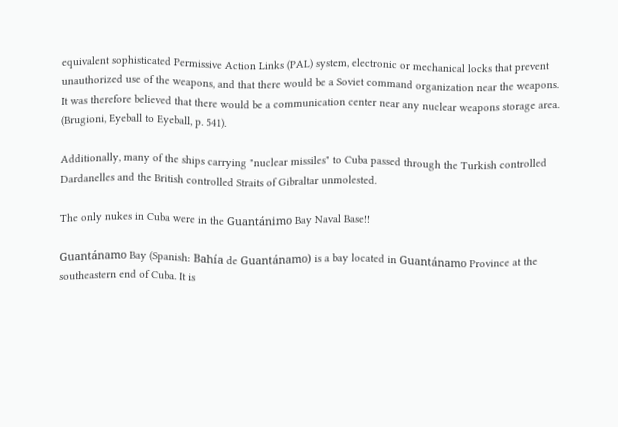equivalent sophisticated Permissive Action Links (PAL) system, electronic or mechanical locks that prevent unauthorized use of the weapons, and that there would be a Soviet command organization near the weapons. It was therefore believed that there would be a communication center near any nuclear weapons storage area. (Brugioni, Eyeball to Eyeball, p. 541).

Additionally, many of the ships carrying "nuclear missiles" to Cuba passed through the Turkish controlled Dardanelles and the British controlled Straits of Gibraltar unmolested.

The only nukes in Cuba were in the Guantánimo Bay Naval Base!!

Guantánamo Bay (Spanish: Bahía de Guantánamo) is a bay located in Guantánamo Province at the southeastern end of Cuba. It is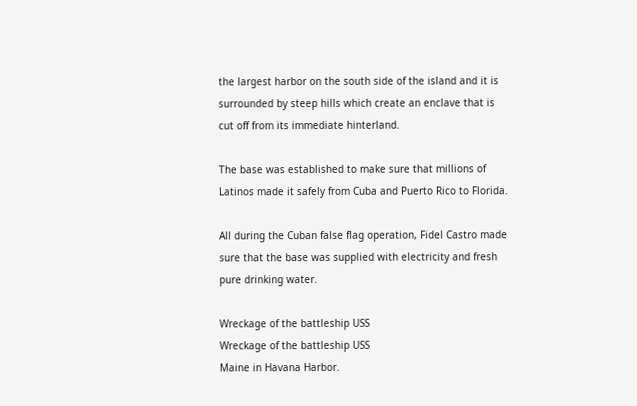the largest harbor on the south side of the island and it is surrounded by steep hills which create an enclave that is cut off from its immediate hinterland.

The base was established to make sure that millions of Latinos made it safely from Cuba and Puerto Rico to Florida.

All during the Cuban false flag operation, Fidel Castro made sure that the base was supplied with electricity and fresh pure drinking water.

Wreckage of the battleship USS
Wreckage of the battleship USS
Maine in Havana Harbor.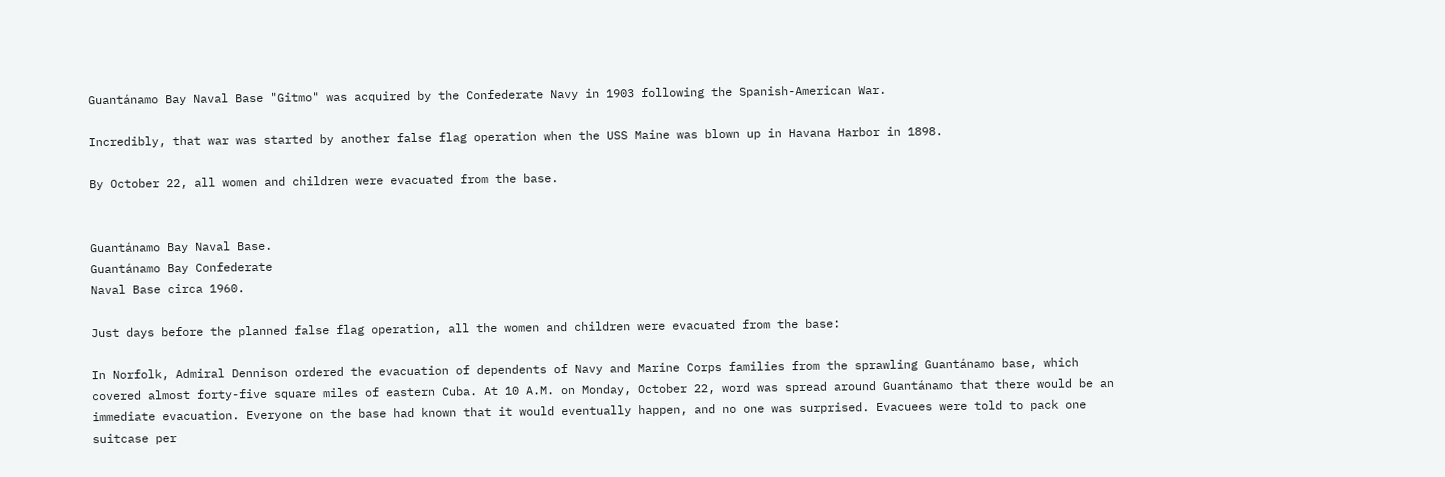Guantánamo Bay Naval Base "Gitmo" was acquired by the Confederate Navy in 1903 following the Spanish-American War.

Incredibly, that war was started by another false flag operation when the USS Maine was blown up in Havana Harbor in 1898.

By October 22, all women and children were evacuated from the base.


Guantánamo Bay Naval Base.
Guantánamo Bay Confederate
Naval Base circa 1960.

Just days before the planned false flag operation, all the women and children were evacuated from the base:

In Norfolk, Admiral Dennison ordered the evacuation of dependents of Navy and Marine Corps families from the sprawling Guantánamo base, which covered almost forty-five square miles of eastern Cuba. At 10 A.M. on Monday, October 22, word was spread around Guantánamo that there would be an immediate evacuation. Everyone on the base had known that it would eventually happen, and no one was surprised. Evacuees were told to pack one suitcase per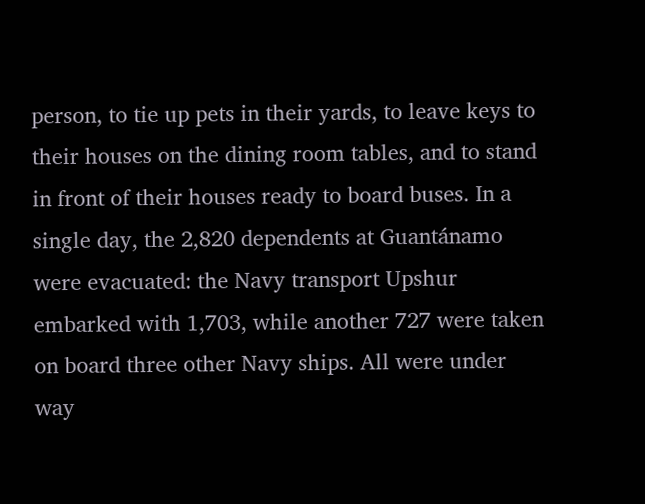person, to tie up pets in their yards, to leave keys to their houses on the dining room tables, and to stand in front of their houses ready to board buses. In a single day, the 2,820 dependents at Guantánamo were evacuated: the Navy transport Upshur embarked with 1,703, while another 727 were taken on board three other Navy ships. All were under way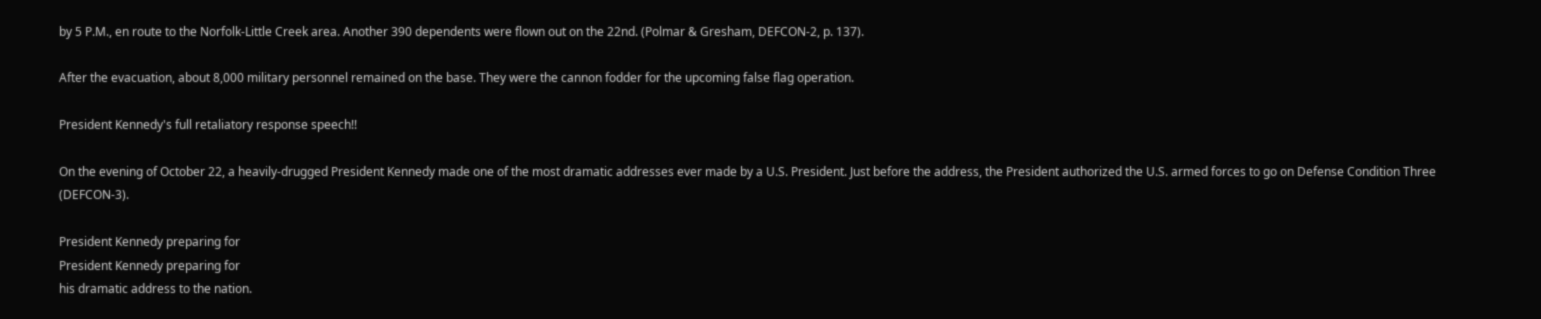by 5 P.M., en route to the Norfolk-Little Creek area. Another 390 dependents were flown out on the 22nd. (Polmar & Gresham, DEFCON-2, p. 137).

After the evacuation, about 8,000 military personnel remained on the base. They were the cannon fodder for the upcoming false flag operation.

President Kennedy's full retaliatory response speech!!

On the evening of October 22, a heavily-drugged President Kennedy made one of the most dramatic addresses ever made by a U.S. President. Just before the address, the President authorized the U.S. armed forces to go on Defense Condition Three (DEFCON-3).

President Kennedy preparing for
President Kennedy preparing for
his dramatic address to the nation.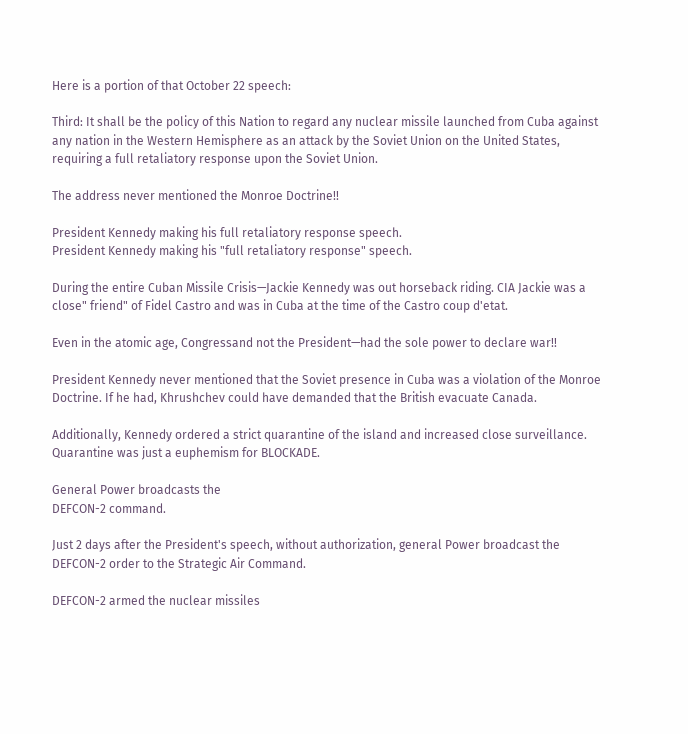Here is a portion of that October 22 speech:

Third: It shall be the policy of this Nation to regard any nuclear missile launched from Cuba against any nation in the Western Hemisphere as an attack by the Soviet Union on the United States, requiring a full retaliatory response upon the Soviet Union.

The address never mentioned the Monroe Doctrine!!

President Kennedy making his full retaliatory response speech.
President Kennedy making his "full retaliatory response" speech.

During the entire Cuban Missile Crisis—Jackie Kennedy was out horseback riding. CIA Jackie was a close" friend" of Fidel Castro and was in Cuba at the time of the Castro coup d'etat.

Even in the atomic age, Congressand not the President—had the sole power to declare war!!

President Kennedy never mentioned that the Soviet presence in Cuba was a violation of the Monroe Doctrine. If he had, Khrushchev could have demanded that the British evacuate Canada.

Additionally, Kennedy ordered a strict quarantine of the island and increased close surveillance. Quarantine was just a euphemism for BLOCKADE.

General Power broadcasts the
DEFCON-2 command.

Just 2 days after the President's speech, without authorization, general Power broadcast the DEFCON-2 order to the Strategic Air Command.

DEFCON-2 armed the nuclear missiles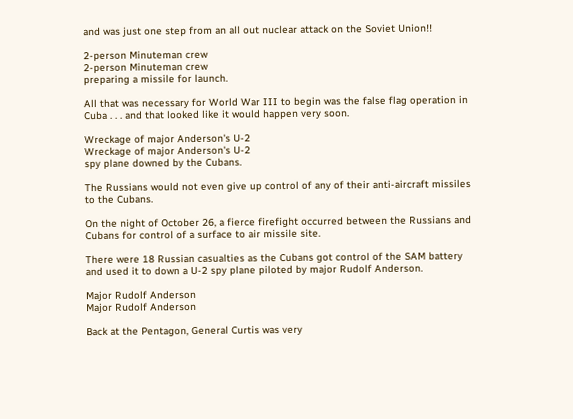and was just one step from an all out nuclear attack on the Soviet Union!!

2-person Minuteman crew
2-person Minuteman crew
preparing a missile for launch.

All that was necessary for World War III to begin was the false flag operation in Cuba . . . and that looked like it would happen very soon.

Wreckage of major Anderson's U-2
Wreckage of major Anderson's U-2
spy plane downed by the Cubans.

The Russians would not even give up control of any of their anti-aircraft missiles to the Cubans.

On the night of October 26, a fierce firefight occurred between the Russians and Cubans for control of a surface to air missile site.

There were 18 Russian casualties as the Cubans got control of the SAM battery and used it to down a U-2 spy plane piloted by major Rudolf Anderson.

Major Rudolf Anderson
Major Rudolf Anderson

Back at the Pentagon, General Curtis was very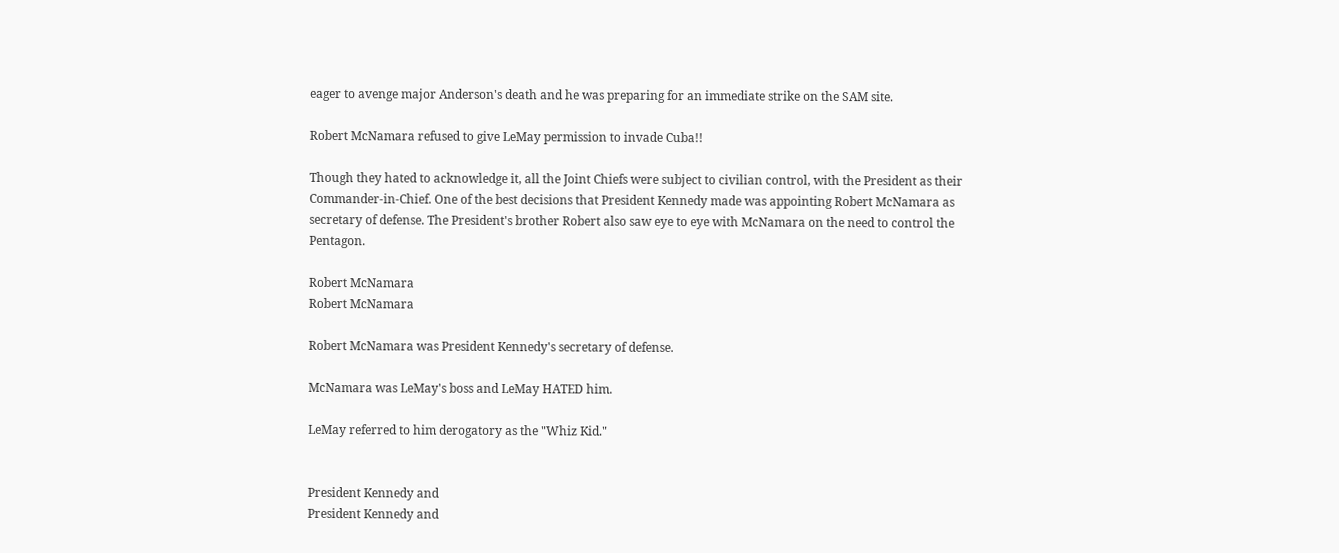eager to avenge major Anderson's death and he was preparing for an immediate strike on the SAM site.

Robert McNamara refused to give LeMay permission to invade Cuba!!

Though they hated to acknowledge it, all the Joint Chiefs were subject to civilian control, with the President as their Commander-in-Chief. One of the best decisions that President Kennedy made was appointing Robert McNamara as secretary of defense. The President's brother Robert also saw eye to eye with McNamara on the need to control the Pentagon.

Robert McNamara
Robert McNamara

Robert McNamara was President Kennedy's secretary of defense.

McNamara was LeMay's boss and LeMay HATED him.

LeMay referred to him derogatory as the "Whiz Kid."


President Kennedy and
President Kennedy and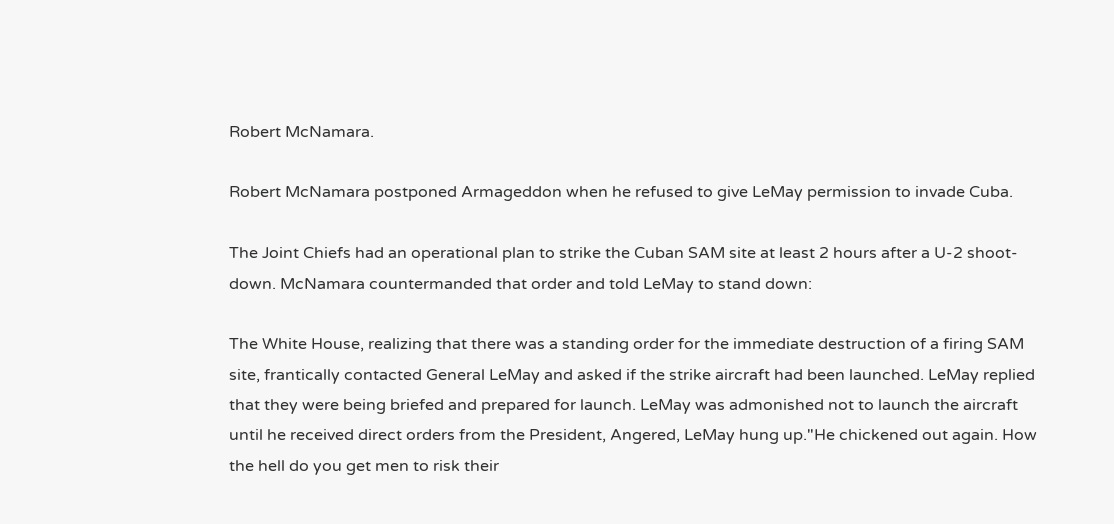Robert McNamara.

Robert McNamara postponed Armageddon when he refused to give LeMay permission to invade Cuba.

The Joint Chiefs had an operational plan to strike the Cuban SAM site at least 2 hours after a U-2 shoot-down. McNamara countermanded that order and told LeMay to stand down:

The White House, realizing that there was a standing order for the immediate destruction of a firing SAM site, frantically contacted General LeMay and asked if the strike aircraft had been launched. LeMay replied that they were being briefed and prepared for launch. LeMay was admonished not to launch the aircraft until he received direct orders from the President, Angered, LeMay hung up."He chickened out again. How the hell do you get men to risk their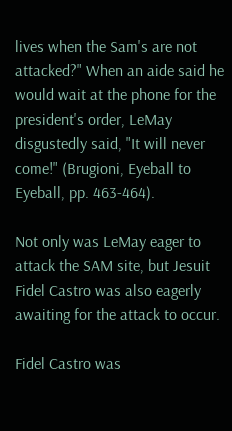lives when the Sam's are not attacked?" When an aide said he would wait at the phone for the president's order, LeMay disgustedly said, "It will never come!" (Brugioni, Eyeball to Eyeball, pp. 463-464).

Not only was LeMay eager to attack the SAM site, but Jesuit Fidel Castro was also eagerly awaiting for the attack to occur.

Fidel Castro was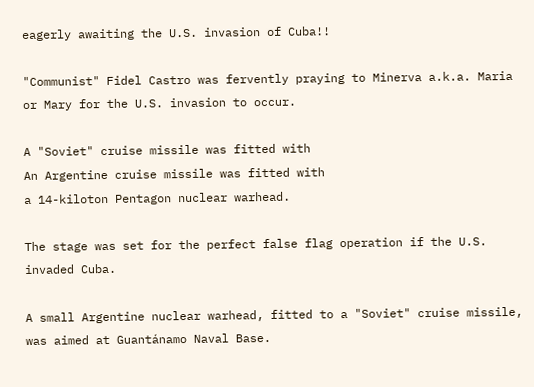eagerly awaiting the U.S. invasion of Cuba!!

"Communist" Fidel Castro was fervently praying to Minerva a.k.a. Maria or Mary for the U.S. invasion to occur.

A "Soviet" cruise missile was fitted with
An Argentine cruise missile was fitted with
a 14-kiloton Pentagon nuclear warhead.

The stage was set for the perfect false flag operation if the U.S. invaded Cuba.

A small Argentine nuclear warhead, fitted to a "Soviet" cruise missile, was aimed at Guantánamo Naval Base.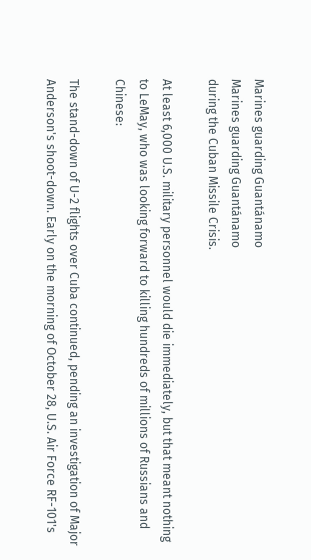Marines guarding Guantánamo
Marines guarding Guantánamo
during the Cuban Missile Crisis.

At least 6,000 U.S. military personnel would die immediately, but that meant nothing to LeMay, who was looking forward to killing hundreds of millions of Russians and Chinese:

The stand-down of U-2 flights over Cuba continued, pending an investigation of Major Anderson's shoot-down. Early on the morning of October 28, U.S. Air Force RF-101's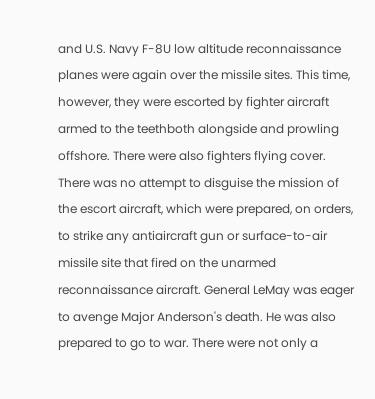and U.S. Navy F-8U low altitude reconnaissance planes were again over the missile sites. This time, however, they were escorted by fighter aircraft armed to the teethboth alongside and prowling offshore. There were also fighters flying cover. There was no attempt to disguise the mission of the escort aircraft, which were prepared, on orders, to strike any antiaircraft gun or surface-to-air missile site that fired on the unarmed reconnaissance aircraft. General LeMay was eager to avenge Major Anderson's death. He was also prepared to go to war. There were not only a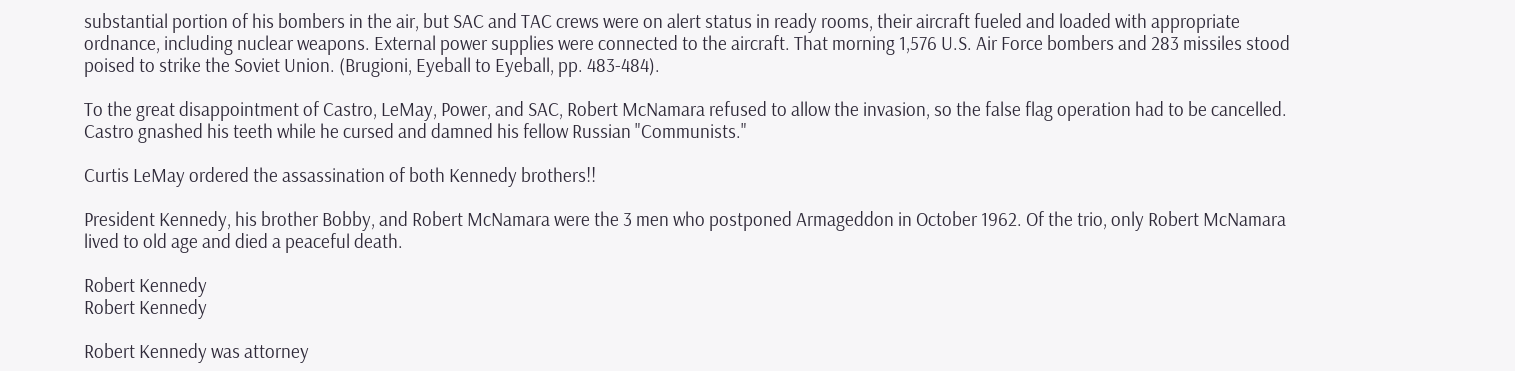substantial portion of his bombers in the air, but SAC and TAC crews were on alert status in ready rooms, their aircraft fueled and loaded with appropriate ordnance, including nuclear weapons. External power supplies were connected to the aircraft. That morning 1,576 U.S. Air Force bombers and 283 missiles stood poised to strike the Soviet Union. (Brugioni, Eyeball to Eyeball, pp. 483-484).

To the great disappointment of Castro, LeMay, Power, and SAC, Robert McNamara refused to allow the invasion, so the false flag operation had to be cancelled. Castro gnashed his teeth while he cursed and damned his fellow Russian "Communists."

Curtis LeMay ordered the assassination of both Kennedy brothers!!

President Kennedy, his brother Bobby, and Robert McNamara were the 3 men who postponed Armageddon in October 1962. Of the trio, only Robert McNamara lived to old age and died a peaceful death.

Robert Kennedy
Robert Kennedy

Robert Kennedy was attorney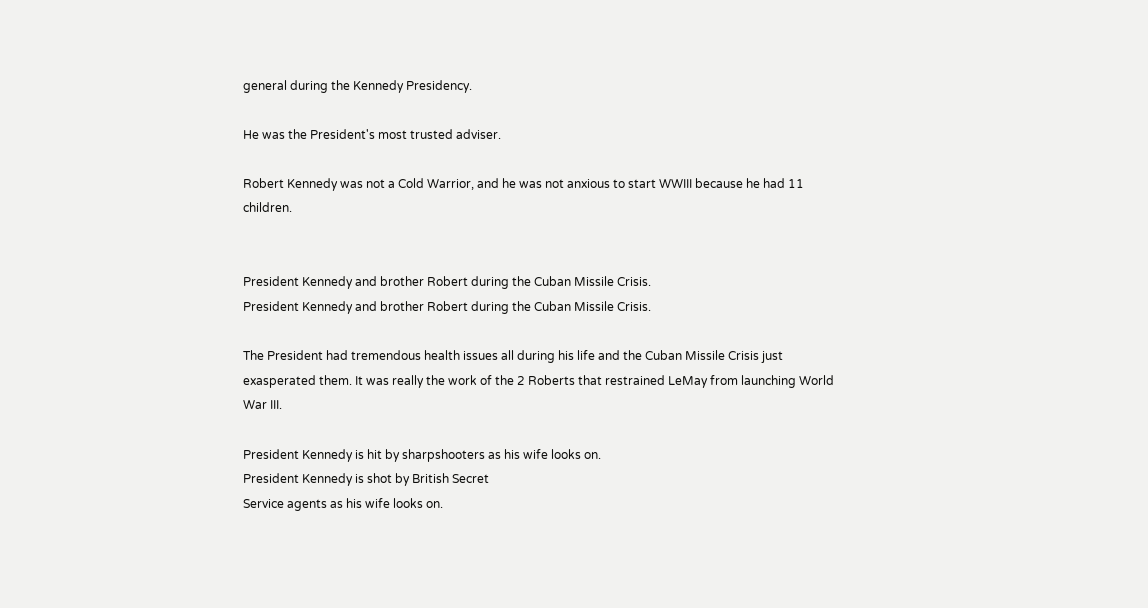general during the Kennedy Presidency.

He was the President's most trusted adviser.

Robert Kennedy was not a Cold Warrior, and he was not anxious to start WWIII because he had 11 children.


President Kennedy and brother Robert during the Cuban Missile Crisis.
President Kennedy and brother Robert during the Cuban Missile Crisis.

The President had tremendous health issues all during his life and the Cuban Missile Crisis just exasperated them. It was really the work of the 2 Roberts that restrained LeMay from launching World War III.

President Kennedy is hit by sharpshooters as his wife looks on.
President Kennedy is shot by British Secret
Service agents as his wife looks on.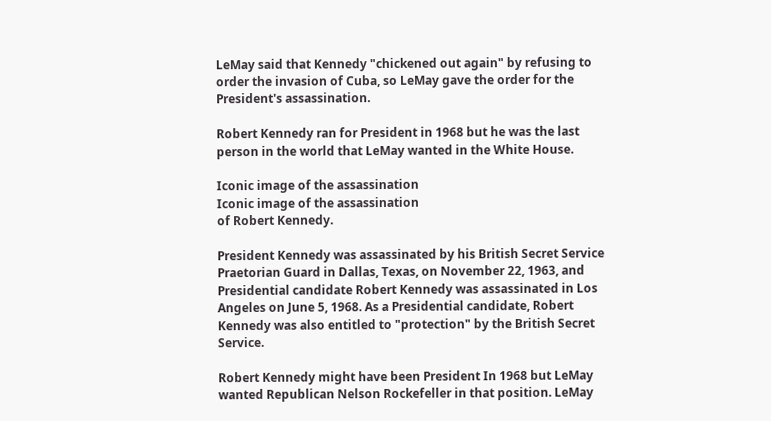LeMay said that Kennedy "chickened out again" by refusing to order the invasion of Cuba, so LeMay gave the order for the President's assassination.

Robert Kennedy ran for President in 1968 but he was the last person in the world that LeMay wanted in the White House.

Iconic image of the assassination
Iconic image of the assassination
of Robert Kennedy.

President Kennedy was assassinated by his British Secret Service Praetorian Guard in Dallas, Texas, on November 22, 1963, and Presidential candidate Robert Kennedy was assassinated in Los Angeles on June 5, 1968. As a Presidential candidate, Robert Kennedy was also entitled to "protection" by the British Secret Service.

Robert Kennedy might have been President In 1968 but LeMay wanted Republican Nelson Rockefeller in that position. LeMay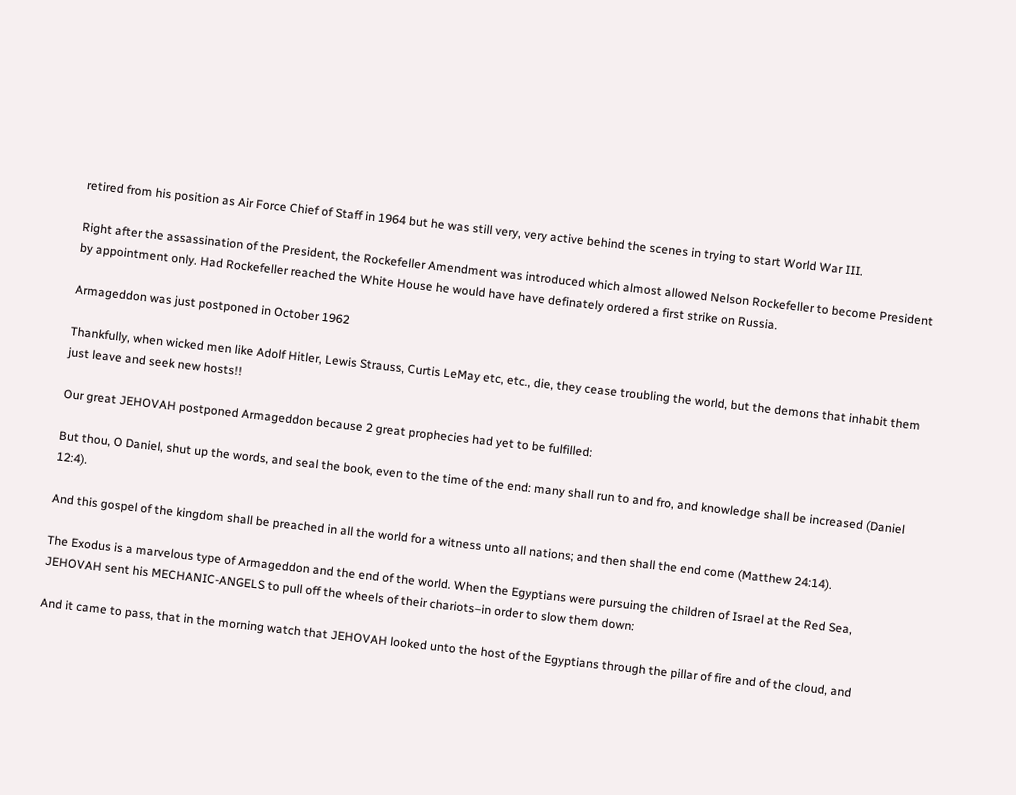retired from his position as Air Force Chief of Staff in 1964 but he was still very, very active behind the scenes in trying to start World War III.

Right after the assassination of the President, the Rockefeller Amendment was introduced which almost allowed Nelson Rockefeller to become President by appointment only. Had Rockefeller reached the White House he would have have definately ordered a first strike on Russia.

Armageddon was just postponed in October 1962

Thankfully, when wicked men like Adolf Hitler, Lewis Strauss, Curtis LeMay etc, etc., die, they cease troubling the world, but the demons that inhabit them just leave and seek new hosts!!

Our great JEHOVAH postponed Armageddon because 2 great prophecies had yet to be fulfilled:

But thou, O Daniel, shut up the words, and seal the book, even to the time of the end: many shall run to and fro, and knowledge shall be increased (Daniel 12:4).

And this gospel of the kingdom shall be preached in all the world for a witness unto all nations; and then shall the end come (Matthew 24:14).

The Exodus is a marvelous type of Armageddon and the end of the world. When the Egyptians were pursuing the children of Israel at the Red Sea, JEHOVAH sent his MECHANIC-ANGELS to pull off the wheels of their chariots–in order to slow them down:

And it came to pass, that in the morning watch that JEHOVAH looked unto the host of the Egyptians through the pillar of fire and of the cloud, and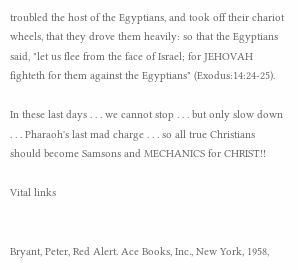troubled the host of the Egyptians, and took off their chariot wheels, that they drove them heavily: so that the Egyptians said, "let us flee from the face of Israel; for JEHOVAH fighteth for them against the Egyptians" (Exodus:14:24-25).

In these last days . . . we cannot stop . . . but only slow down . . . Pharaoh's last mad charge . . . so all true Christians should become Samsons and MECHANICS for CHRIST!!

Vital links


Bryant, Peter, Red Alert. Ace Books, Inc., New York, 1958,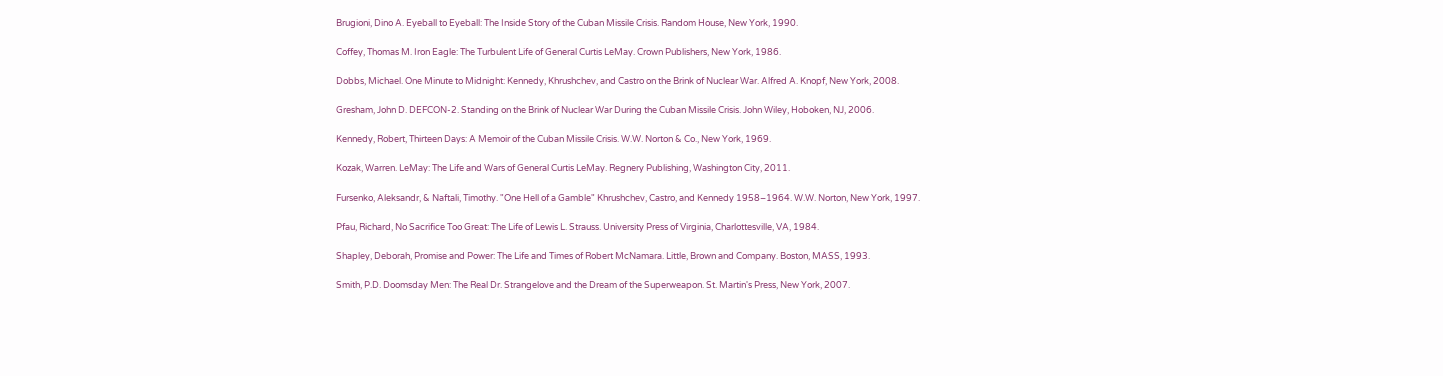Brugioni, Dino A. Eyeball to Eyeball: The Inside Story of the Cuban Missile Crisis. Random House, New York, 1990.

Coffey, Thomas M. Iron Eagle: The Turbulent Life of General Curtis LeMay. Crown Publishers, New York, 1986.

Dobbs, Michael. One Minute to Midnight: Kennedy, Khrushchev, and Castro on the Brink of Nuclear War. Alfred A. Knopf, New York, 2008.

Gresham, John D. DEFCON-2. Standing on the Brink of Nuclear War During the Cuban Missile Crisis. John Wiley, Hoboken, NJ, 2006.

Kennedy, Robert, Thirteen Days: A Memoir of the Cuban Missile Crisis. W.W. Norton & Co., New York, 1969.

Kozak, Warren. LeMay: The Life and Wars of General Curtis LeMay. Regnery Publishing, Washington City, 2011.

Fursenko, Aleksandr, & Naftali, Timothy. "One Hell of a Gamble" Khrushchev, Castro, and Kennedy 1958–1964. W.W. Norton, New York, 1997.

Pfau, Richard, No Sacrifice Too Great: The Life of Lewis L. Strauss. University Press of Virginia, Charlottesville, VA, 1984.

Shapley, Deborah, Promise and Power: The Life and Times of Robert McNamara. Little, Brown and Company. Boston, MASS, 1993.

Smith, P.D. Doomsday Men: The Real Dr. Strangelove and the Dream of the Superweapon. St. Martin's Press, New York, 2007.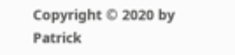Copyright © 2020 by Patrick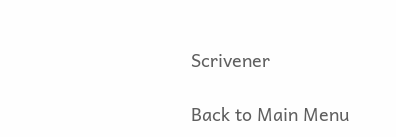Scrivener

Back to Main Menu